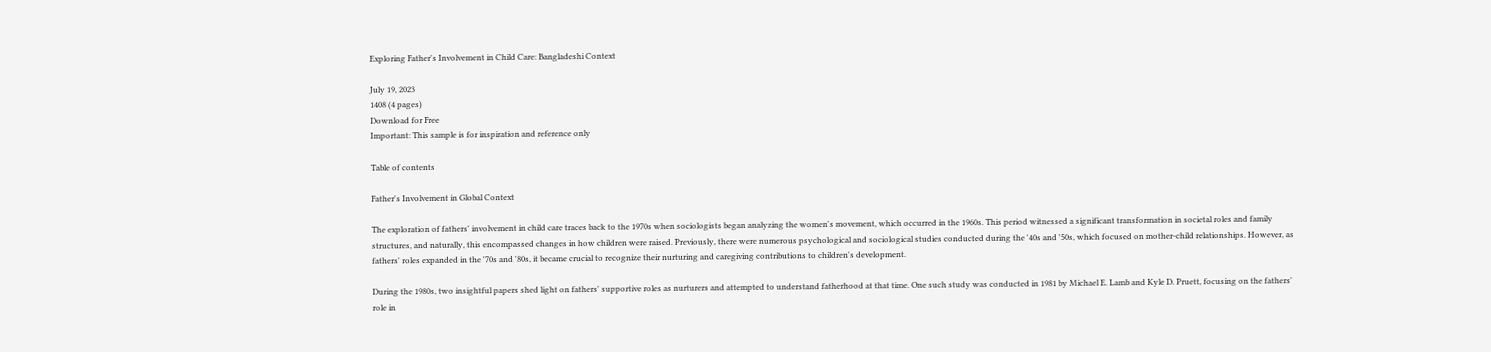Exploring Father's Involvement in Child Care: Bangladeshi Context

July 19, 2023
1408 (4 pages)
Download for Free
Important: This sample is for inspiration and reference only

Table of contents

Father's Involvement in Global Context

The exploration of fathers' involvement in child care traces back to the 1970s when sociologists began analyzing the women's movement, which occurred in the 1960s. This period witnessed a significant transformation in societal roles and family structures, and naturally, this encompassed changes in how children were raised. Previously, there were numerous psychological and sociological studies conducted during the '40s and '50s, which focused on mother-child relationships. However, as fathers' roles expanded in the '70s and '80s, it became crucial to recognize their nurturing and caregiving contributions to children's development.

During the 1980s, two insightful papers shed light on fathers' supportive roles as nurturers and attempted to understand fatherhood at that time. One such study was conducted in 1981 by Michael E. Lamb and Kyle D. Pruett, focusing on the fathers' role in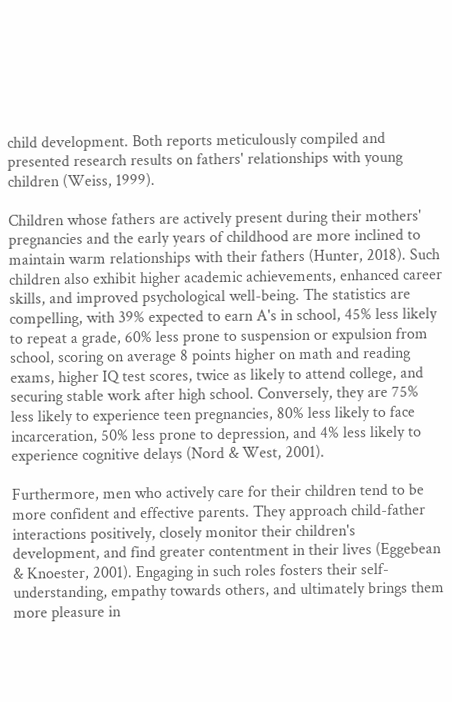child development. Both reports meticulously compiled and presented research results on fathers' relationships with young children (Weiss, 1999).

Children whose fathers are actively present during their mothers' pregnancies and the early years of childhood are more inclined to maintain warm relationships with their fathers (Hunter, 2018). Such children also exhibit higher academic achievements, enhanced career skills, and improved psychological well-being. The statistics are compelling, with 39% expected to earn A's in school, 45% less likely to repeat a grade, 60% less prone to suspension or expulsion from school, scoring on average 8 points higher on math and reading exams, higher IQ test scores, twice as likely to attend college, and securing stable work after high school. Conversely, they are 75% less likely to experience teen pregnancies, 80% less likely to face incarceration, 50% less prone to depression, and 4% less likely to experience cognitive delays (Nord & West, 2001).

Furthermore, men who actively care for their children tend to be more confident and effective parents. They approach child-father interactions positively, closely monitor their children's development, and find greater contentment in their lives (Eggebean & Knoester, 2001). Engaging in such roles fosters their self-understanding, empathy towards others, and ultimately brings them more pleasure in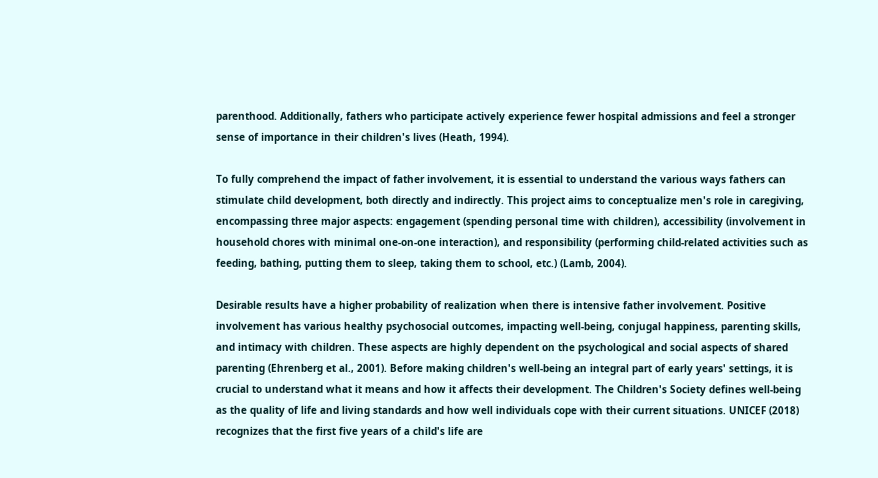parenthood. Additionally, fathers who participate actively experience fewer hospital admissions and feel a stronger sense of importance in their children's lives (Heath, 1994).

To fully comprehend the impact of father involvement, it is essential to understand the various ways fathers can stimulate child development, both directly and indirectly. This project aims to conceptualize men's role in caregiving, encompassing three major aspects: engagement (spending personal time with children), accessibility (involvement in household chores with minimal one-on-one interaction), and responsibility (performing child-related activities such as feeding, bathing, putting them to sleep, taking them to school, etc.) (Lamb, 2004).

Desirable results have a higher probability of realization when there is intensive father involvement. Positive involvement has various healthy psychosocial outcomes, impacting well-being, conjugal happiness, parenting skills, and intimacy with children. These aspects are highly dependent on the psychological and social aspects of shared parenting (Ehrenberg et al., 2001). Before making children's well-being an integral part of early years' settings, it is crucial to understand what it means and how it affects their development. The Children's Society defines well-being as the quality of life and living standards and how well individuals cope with their current situations. UNICEF (2018) recognizes that the first five years of a child's life are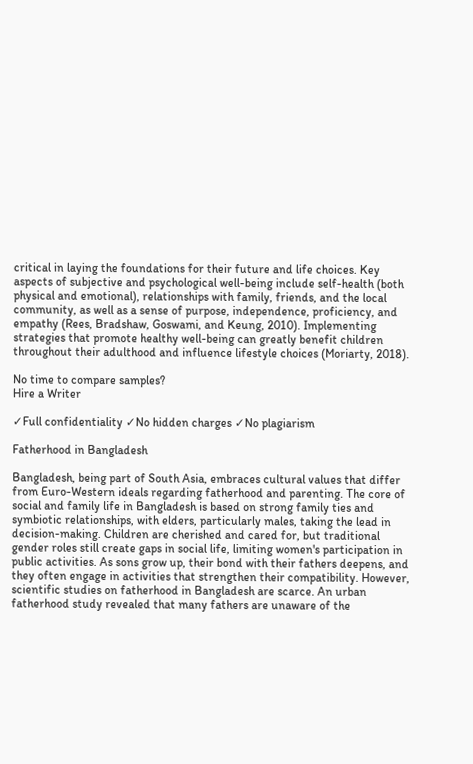critical in laying the foundations for their future and life choices. Key aspects of subjective and psychological well-being include self-health (both physical and emotional), relationships with family, friends, and the local community, as well as a sense of purpose, independence, proficiency, and empathy (Rees, Bradshaw, Goswami, and Keung, 2010). Implementing strategies that promote healthy well-being can greatly benefit children throughout their adulthood and influence lifestyle choices (Moriarty, 2018).

No time to compare samples?
Hire a Writer

✓Full confidentiality ✓No hidden charges ✓No plagiarism

Fatherhood in Bangladesh

Bangladesh, being part of South Asia, embraces cultural values that differ from Euro-Western ideals regarding fatherhood and parenting. The core of social and family life in Bangladesh is based on strong family ties and symbiotic relationships, with elders, particularly males, taking the lead in decision-making. Children are cherished and cared for, but traditional gender roles still create gaps in social life, limiting women's participation in public activities. As sons grow up, their bond with their fathers deepens, and they often engage in activities that strengthen their compatibility. However, scientific studies on fatherhood in Bangladesh are scarce. An urban fatherhood study revealed that many fathers are unaware of the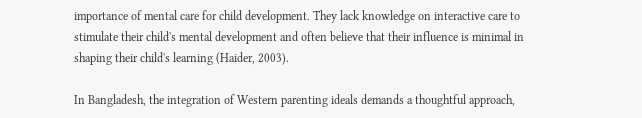importance of mental care for child development. They lack knowledge on interactive care to stimulate their child's mental development and often believe that their influence is minimal in shaping their child's learning (Haider, 2003).

In Bangladesh, the integration of Western parenting ideals demands a thoughtful approach,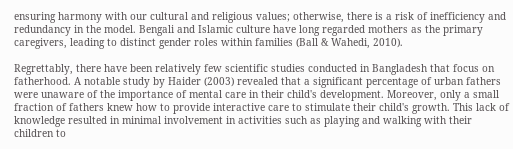ensuring harmony with our cultural and religious values; otherwise, there is a risk of inefficiency and redundancy in the model. Bengali and Islamic culture have long regarded mothers as the primary caregivers, leading to distinct gender roles within families (Ball & Wahedi, 2010).

Regrettably, there have been relatively few scientific studies conducted in Bangladesh that focus on fatherhood. A notable study by Haider (2003) revealed that a significant percentage of urban fathers were unaware of the importance of mental care in their child's development. Moreover, only a small fraction of fathers knew how to provide interactive care to stimulate their child's growth. This lack of knowledge resulted in minimal involvement in activities such as playing and walking with their children to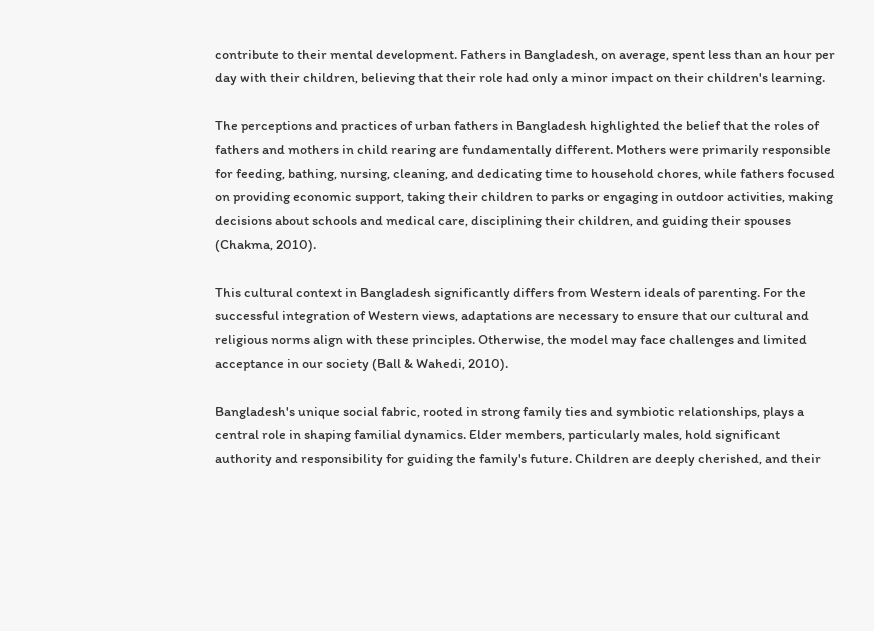contribute to their mental development. Fathers in Bangladesh, on average, spent less than an hour per day with their children, believing that their role had only a minor impact on their children's learning.

The perceptions and practices of urban fathers in Bangladesh highlighted the belief that the roles of fathers and mothers in child rearing are fundamentally different. Mothers were primarily responsible for feeding, bathing, nursing, cleaning, and dedicating time to household chores, while fathers focused on providing economic support, taking their children to parks or engaging in outdoor activities, making decisions about schools and medical care, disciplining their children, and guiding their spouses (Chakma, 2010).

This cultural context in Bangladesh significantly differs from Western ideals of parenting. For the successful integration of Western views, adaptations are necessary to ensure that our cultural and religious norms align with these principles. Otherwise, the model may face challenges and limited acceptance in our society (Ball & Wahedi, 2010).

Bangladesh's unique social fabric, rooted in strong family ties and symbiotic relationships, plays a central role in shaping familial dynamics. Elder members, particularly males, hold significant authority and responsibility for guiding the family's future. Children are deeply cherished, and their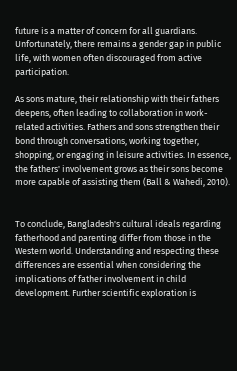future is a matter of concern for all guardians. Unfortunately, there remains a gender gap in public life, with women often discouraged from active participation.

As sons mature, their relationship with their fathers deepens, often leading to collaboration in work-related activities. Fathers and sons strengthen their bond through conversations, working together, shopping, or engaging in leisure activities. In essence, the fathers' involvement grows as their sons become more capable of assisting them (Ball & Wahedi, 2010).


To conclude, Bangladesh's cultural ideals regarding fatherhood and parenting differ from those in the Western world. Understanding and respecting these differences are essential when considering the implications of father involvement in child development. Further scientific exploration is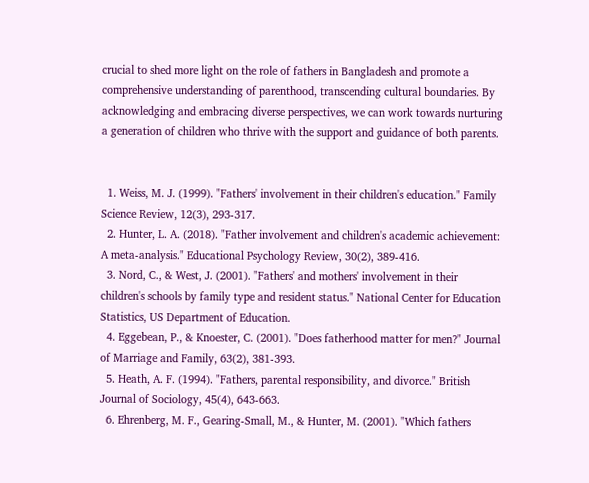crucial to shed more light on the role of fathers in Bangladesh and promote a comprehensive understanding of parenthood, transcending cultural boundaries. By acknowledging and embracing diverse perspectives, we can work towards nurturing a generation of children who thrive with the support and guidance of both parents.


  1. Weiss, M. J. (1999). "Fathers' involvement in their children's education." Family Science Review, 12(3), 293-317.
  2. Hunter, L. A. (2018). "Father involvement and children's academic achievement: A meta-analysis." Educational Psychology Review, 30(2), 389-416.
  3. Nord, C., & West, J. (2001). "Fathers' and mothers' involvement in their children's schools by family type and resident status." National Center for Education Statistics, US Department of Education.
  4. Eggebean, P., & Knoester, C. (2001). "Does fatherhood matter for men?" Journal of Marriage and Family, 63(2), 381-393.
  5. Heath, A. F. (1994). "Fathers, parental responsibility, and divorce." British Journal of Sociology, 45(4), 643-663.
  6. Ehrenberg, M. F., Gearing-Small, M., & Hunter, M. (2001). "Which fathers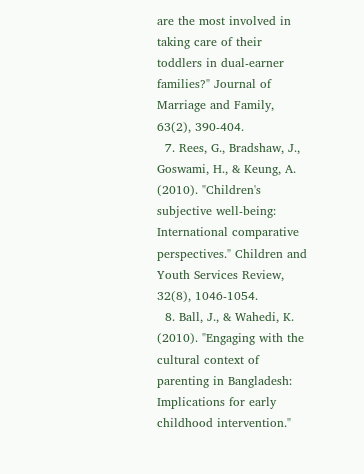are the most involved in taking care of their toddlers in dual-earner families?" Journal of Marriage and Family, 63(2), 390-404.
  7. Rees, G., Bradshaw, J., Goswami, H., & Keung, A. (2010). "Children's subjective well-being: International comparative perspectives." Children and Youth Services Review, 32(8), 1046-1054.
  8. Ball, J., & Wahedi, K. (2010). "Engaging with the cultural context of parenting in Bangladesh: Implications for early childhood intervention."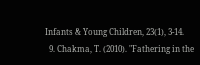Infants & Young Children, 23(1), 3-14.
  9. Chakma, T. (2010). "Fathering in the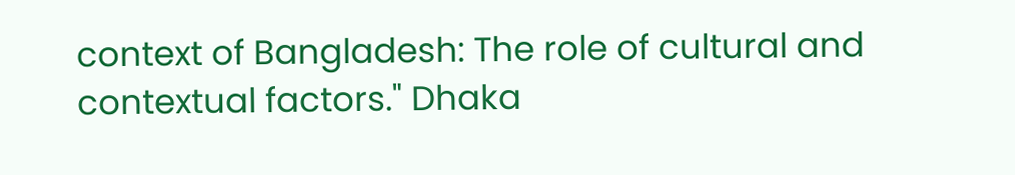context of Bangladesh: The role of cultural and contextual factors." Dhaka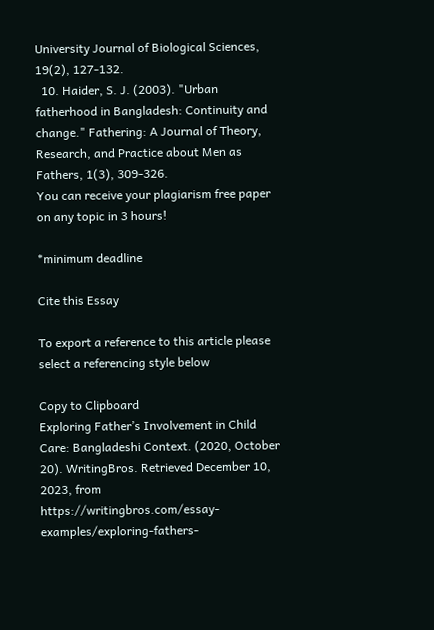University Journal of Biological Sciences, 19(2), 127-132.
  10. Haider, S. J. (2003). "Urban fatherhood in Bangladesh: Continuity and change." Fathering: A Journal of Theory, Research, and Practice about Men as Fathers, 1(3), 309-326.
You can receive your plagiarism free paper on any topic in 3 hours!

*minimum deadline

Cite this Essay

To export a reference to this article please select a referencing style below

Copy to Clipboard
Exploring Father’s Involvement in Child Care: Bangladeshi Context. (2020, October 20). WritingBros. Retrieved December 10, 2023, from https://writingbros.com/essay-examples/exploring-fathers-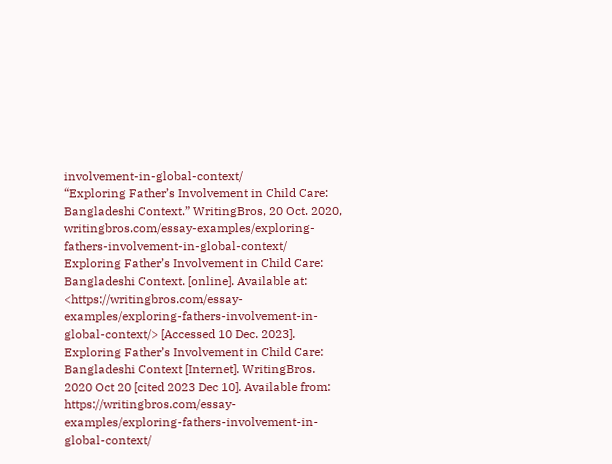involvement-in-global-context/
“Exploring Father’s Involvement in Child Care: Bangladeshi Context.” WritingBros, 20 Oct. 2020, writingbros.com/essay-examples/exploring-fathers-involvement-in-global-context/
Exploring Father’s Involvement in Child Care: Bangladeshi Context. [online]. Available at: <https://writingbros.com/essay-examples/exploring-fathers-involvement-in-global-context/> [Accessed 10 Dec. 2023].
Exploring Father’s Involvement in Child Care: Bangladeshi Context [Internet]. WritingBros. 2020 Oct 20 [cited 2023 Dec 10]. Available from: https://writingbros.com/essay-examples/exploring-fathers-involvement-in-global-context/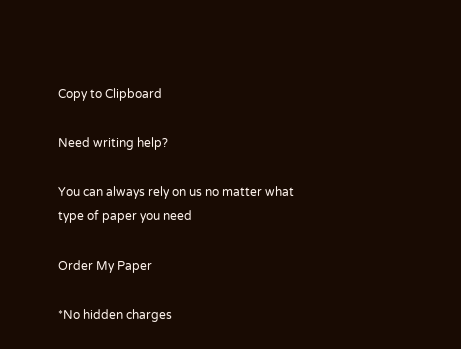Copy to Clipboard

Need writing help?

You can always rely on us no matter what type of paper you need

Order My Paper

*No hidden charges